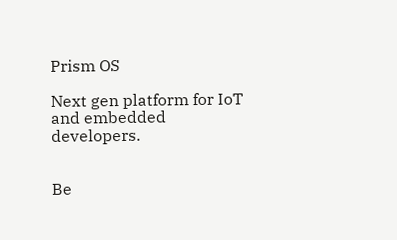Prism OS

Next gen platform for IoT and embedded developers.


Be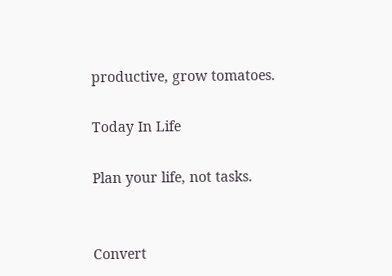productive, grow tomatoes.

Today In Life

Plan your life, not tasks.


Convert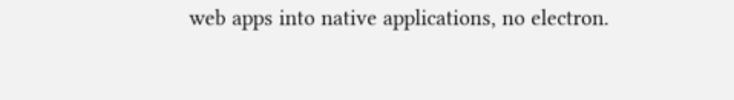web apps into native applications, no electron.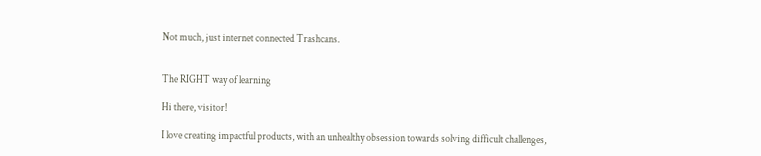Not much, just internet connected Trashcans.


The RIGHT way of learning

Hi there, visitor!

I love creating impactful products, with an unhealthy obsession towards solving difficult challenges,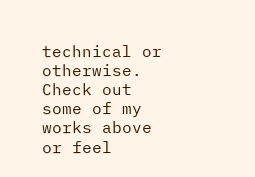technical or otherwise. Check out some of my works above or feel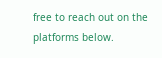free to reach out on the platforms below.